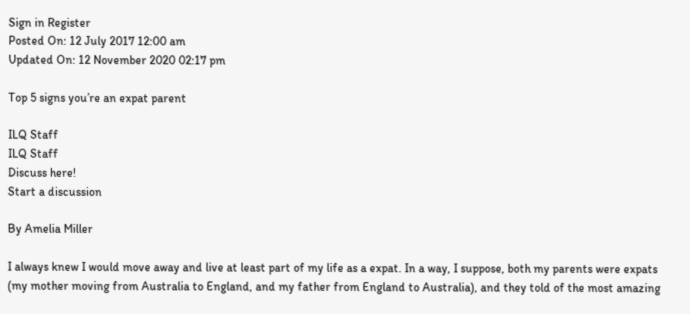Sign in Register
Posted On: 12 July 2017 12:00 am
Updated On: 12 November 2020 02:17 pm

Top 5 signs you’re an expat parent

ILQ Staff
ILQ Staff
Discuss here!
Start a discussion

By Amelia Miller

I always knew I would move away and live at least part of my life as a expat. In a way, I suppose, both my parents were expats (my mother moving from Australia to England, and my father from England to Australia), and they told of the most amazing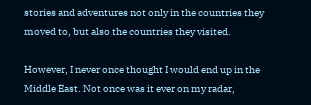stories and adventures not only in the countries they moved to, but also the countries they visited.

However, I never once thought I would end up in the Middle East. Not once was it ever on my radar,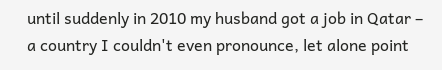until suddenly in 2010 my husband got a job in Qatar – a country I couldn't even pronounce, let alone point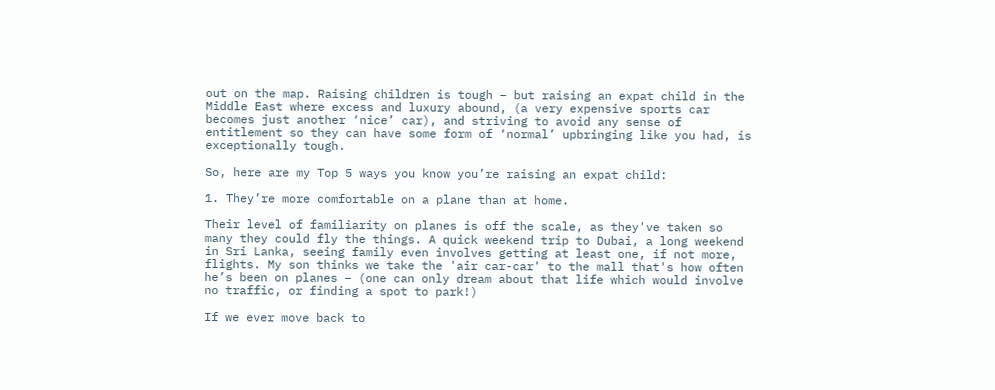out on the map. Raising children is tough – but raising an expat child in the Middle East where excess and luxury abound, (a very expensive sports car becomes just another ‘nice’ car), and striving to avoid any sense of entitlement so they can have some form of ‘normal’ upbringing like you had, is exceptionally tough.

So, here are my Top 5 ways you know you’re raising an expat child:

1. They’re more comfortable on a plane than at home.

Their level of familiarity on planes is off the scale, as they've taken so many they could fly the things. A quick weekend trip to Dubai, a long weekend in Sri Lanka, seeing family even involves getting at least one, if not more, flights. My son thinks we take the 'air car-car' to the mall that's how often he’s been on planes – (one can only dream about that life which would involve no traffic, or finding a spot to park!)

If we ever move back to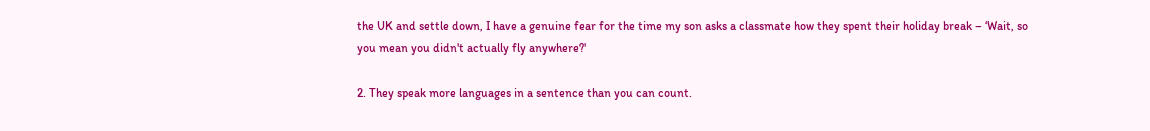the UK and settle down, I have a genuine fear for the time my son asks a classmate how they spent their holiday break – ‘Wait, so you mean you didn't actually fly anywhere?'

2. They speak more languages in a sentence than you can count.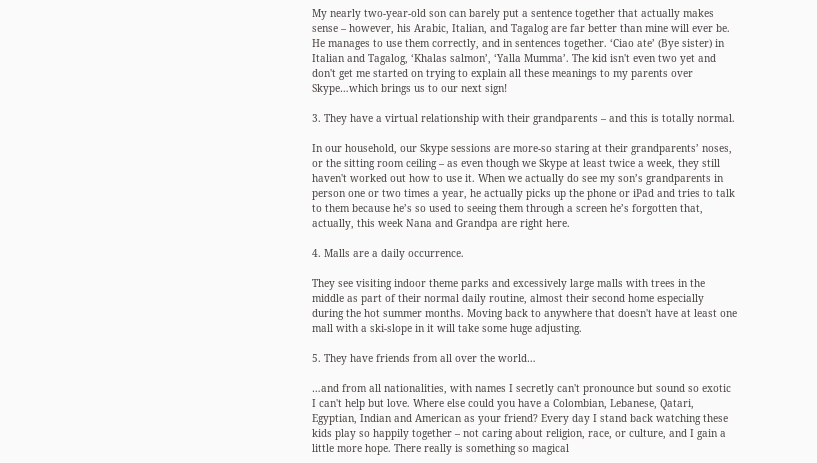My nearly two-year-old son can barely put a sentence together that actually makes sense – however, his Arabic, Italian, and Tagalog are far better than mine will ever be. He manages to use them correctly, and in sentences together. ‘Ciao ate’ (Bye sister) in Italian and Tagalog, ‘Khalas salmon’, ‘Yalla Mumma’. The kid isn't even two yet and don't get me started on trying to explain all these meanings to my parents over Skype…which brings us to our next sign!

3. They have a virtual relationship with their grandparents – and this is totally normal.

In our household, our Skype sessions are more-so staring at their grandparents’ noses, or the sitting room ceiling – as even though we Skype at least twice a week, they still haven't worked out how to use it. When we actually do see my son’s grandparents in person one or two times a year, he actually picks up the phone or iPad and tries to talk to them because he’s so used to seeing them through a screen he’s forgotten that, actually, this week Nana and Grandpa are right here.

4. Malls are a daily occurrence.

They see visiting indoor theme parks and excessively large malls with trees in the middle as part of their normal daily routine, almost their second home especially during the hot summer months. Moving back to anywhere that doesn't have at least one mall with a ski-slope in it will take some huge adjusting.

5. They have friends from all over the world…

…and from all nationalities, with names I secretly can't pronounce but sound so exotic I can't help but love. Where else could you have a Colombian, Lebanese, Qatari, Egyptian, Indian and American as your friend? Every day I stand back watching these kids play so happily together – not caring about religion, race, or culture, and I gain a little more hope. There really is something so magical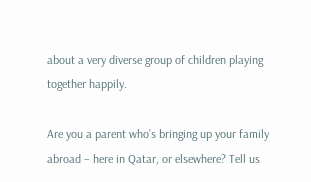about a very diverse group of children playing together happily.

Are you a parent who’s bringing up your family abroad – here in Qatar, or elsewhere? Tell us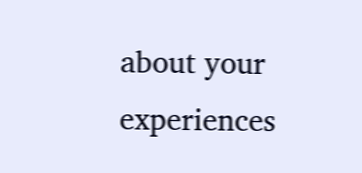about your experiences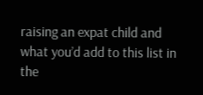raising an expat child and what you’d add to this list in the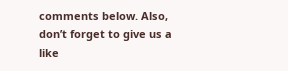comments below. Also, don’t forget to give us a like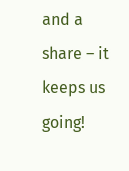and a share – it keeps us going!